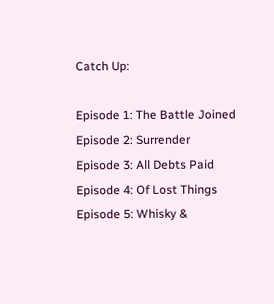Catch Up:

Episode 1: The Battle Joined
Episode 2: Surrender
Episode 3: All Debts Paid
Episode 4: Of Lost Things
Episode 5: Whisky &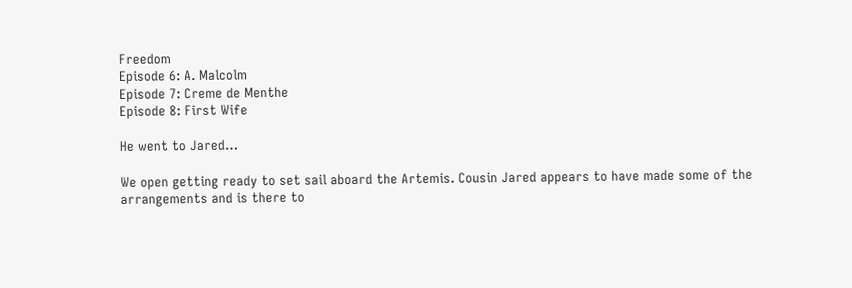Freedom
Episode 6: A. Malcolm
Episode 7: Creme de Menthe
Episode 8: First Wife

He went to Jared…

We open getting ready to set sail aboard the Artemis. Cousin Jared appears to have made some of the arrangements and is there to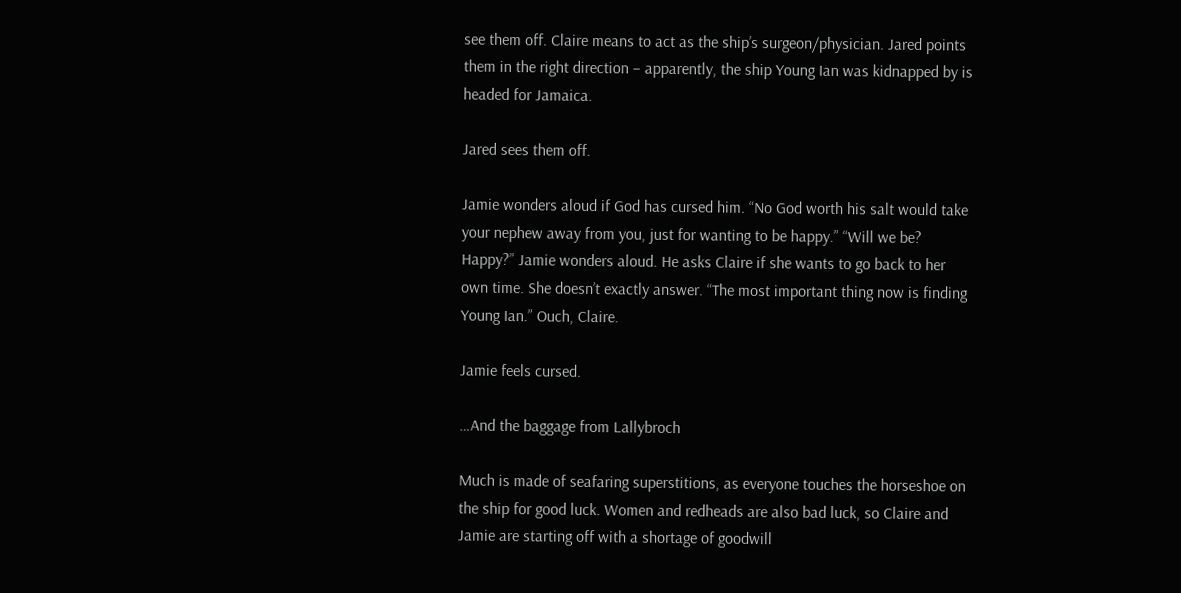see them off. Claire means to act as the ship’s surgeon/physician. Jared points them in the right direction – apparently, the ship Young Ian was kidnapped by is headed for Jamaica.

Jared sees them off.

Jamie wonders aloud if God has cursed him. “No God worth his salt would take your nephew away from you, just for wanting to be happy.” “Will we be? Happy?” Jamie wonders aloud. He asks Claire if she wants to go back to her own time. She doesn’t exactly answer. “The most important thing now is finding Young Ian.” Ouch, Claire.

Jamie feels cursed.

…And the baggage from Lallybroch

Much is made of seafaring superstitions, as everyone touches the horseshoe on the ship for good luck. Women and redheads are also bad luck, so Claire and Jamie are starting off with a shortage of goodwill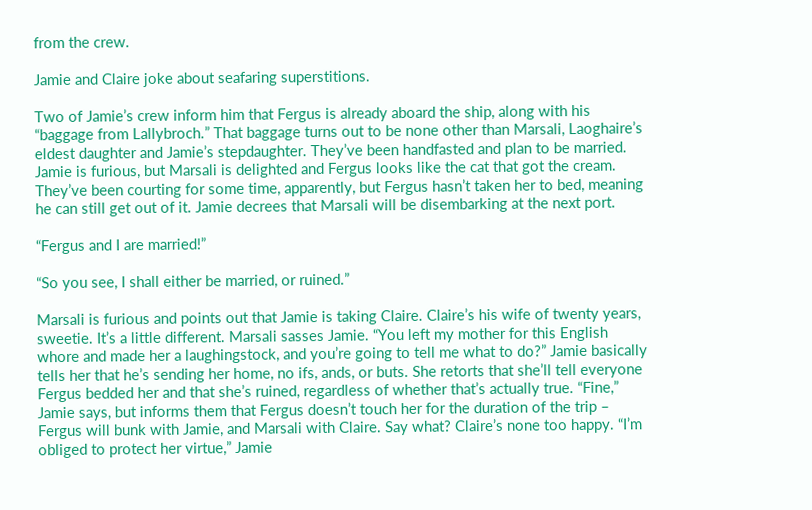from the crew.

Jamie and Claire joke about seafaring superstitions.

Two of Jamie’s crew inform him that Fergus is already aboard the ship, along with his “baggage from Lallybroch.” That baggage turns out to be none other than Marsali, Laoghaire’s eldest daughter and Jamie’s stepdaughter. They’ve been handfasted and plan to be married. Jamie is furious, but Marsali is delighted and Fergus looks like the cat that got the cream. They’ve been courting for some time, apparently, but Fergus hasn’t taken her to bed, meaning he can still get out of it. Jamie decrees that Marsali will be disembarking at the next port.

“Fergus and I are married!”

“So you see, I shall either be married, or ruined.”

Marsali is furious and points out that Jamie is taking Claire. Claire’s his wife of twenty years, sweetie. It’s a little different. Marsali sasses Jamie. “You left my mother for this English whore and made her a laughingstock, and you’re going to tell me what to do?” Jamie basically tells her that he’s sending her home, no ifs, ands, or buts. She retorts that she’ll tell everyone Fergus bedded her and that she’s ruined, regardless of whether that’s actually true. “Fine,” Jamie says, but informs them that Fergus doesn’t touch her for the duration of the trip – Fergus will bunk with Jamie, and Marsali with Claire. Say what? Claire’s none too happy. “I’m obliged to protect her virtue,” Jamie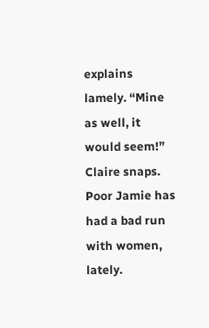explains lamely. “Mine as well, it would seem!” Claire snaps. Poor Jamie has had a bad run with women, lately.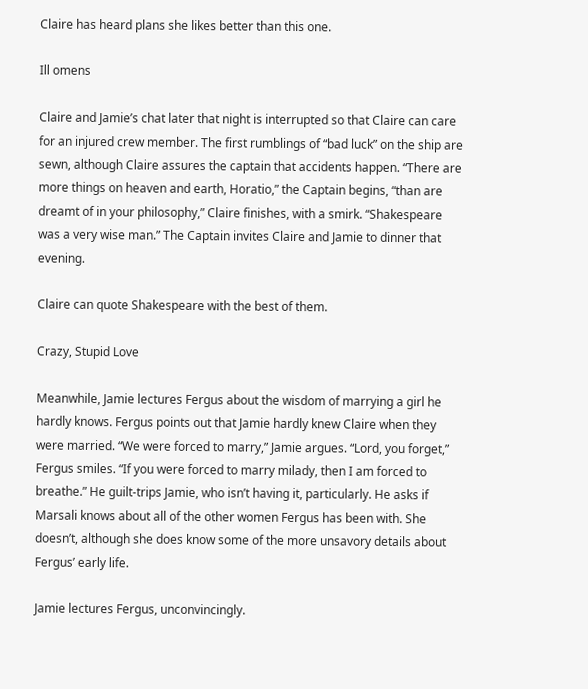Claire has heard plans she likes better than this one.

Ill omens

Claire and Jamie’s chat later that night is interrupted so that Claire can care for an injured crew member. The first rumblings of “bad luck” on the ship are sewn, although Claire assures the captain that accidents happen. “There are more things on heaven and earth, Horatio,” the Captain begins, “than are dreamt of in your philosophy,” Claire finishes, with a smirk. “Shakespeare was a very wise man.” The Captain invites Claire and Jamie to dinner that evening.

Claire can quote Shakespeare with the best of them.

Crazy, Stupid Love

Meanwhile, Jamie lectures Fergus about the wisdom of marrying a girl he hardly knows. Fergus points out that Jamie hardly knew Claire when they were married. “We were forced to marry,” Jamie argues. “Lord, you forget,” Fergus smiles. “If you were forced to marry milady, then I am forced to breathe.” He guilt-trips Jamie, who isn’t having it, particularly. He asks if Marsali knows about all of the other women Fergus has been with. She doesn’t, although she does know some of the more unsavory details about Fergus’ early life.

Jamie lectures Fergus, unconvincingly.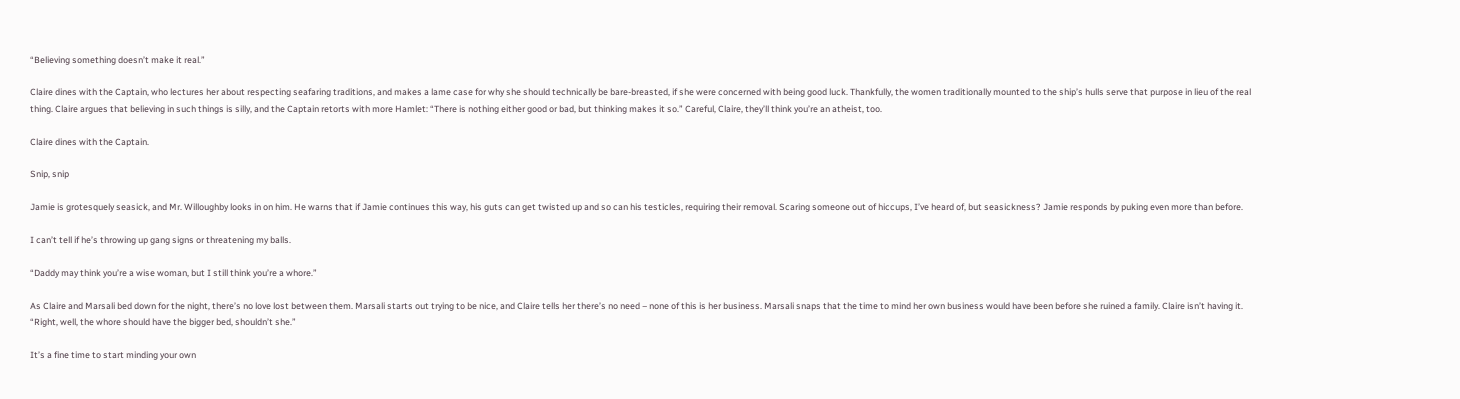“Believing something doesn’t make it real.”

Claire dines with the Captain, who lectures her about respecting seafaring traditions, and makes a lame case for why she should technically be bare-breasted, if she were concerned with being good luck. Thankfully, the women traditionally mounted to the ship’s hulls serve that purpose in lieu of the real thing. Claire argues that believing in such things is silly, and the Captain retorts with more Hamlet: “There is nothing either good or bad, but thinking makes it so.” Careful, Claire, they’ll think you’re an atheist, too.

Claire dines with the Captain.

Snip, snip

Jamie is grotesquely seasick, and Mr. Willoughby looks in on him. He warns that if Jamie continues this way, his guts can get twisted up and so can his testicles, requiring their removal. Scaring someone out of hiccups, I’ve heard of, but seasickness? Jamie responds by puking even more than before.

I can’t tell if he’s throwing up gang signs or threatening my balls.

“Daddy may think you’re a wise woman, but I still think you’re a whore.”

As Claire and Marsali bed down for the night, there’s no love lost between them. Marsali starts out trying to be nice, and Claire tells her there’s no need – none of this is her business. Marsali snaps that the time to mind her own business would have been before she ruined a family. Claire isn’t having it. “Right, well, the whore should have the bigger bed, shouldn’t she.”

It’s a fine time to start minding your own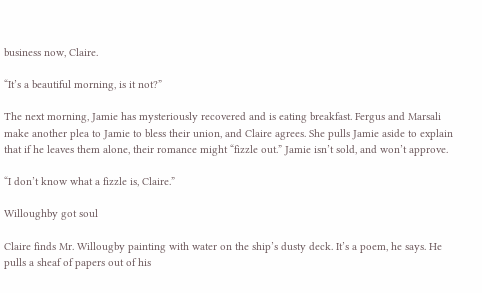business now, Claire.

“It’s a beautiful morning, is it not?”

The next morning, Jamie has mysteriously recovered and is eating breakfast. Fergus and Marsali make another plea to Jamie to bless their union, and Claire agrees. She pulls Jamie aside to explain that if he leaves them alone, their romance might “fizzle out.” Jamie isn’t sold, and won’t approve.

“I don’t know what a fizzle is, Claire.”

Willoughby got soul

Claire finds Mr. Willougby painting with water on the ship’s dusty deck. It’s a poem, he says. He pulls a sheaf of papers out of his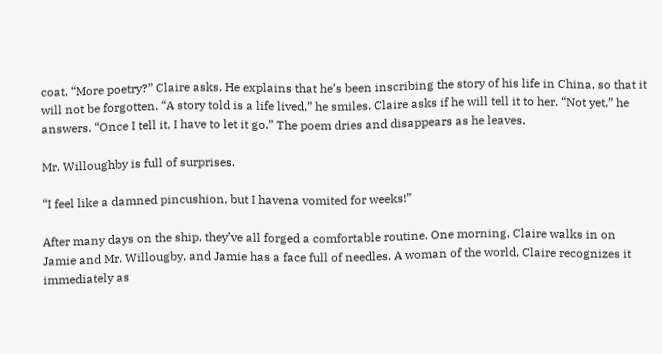coat. “More poetry?” Claire asks. He explains that he’s been inscribing the story of his life in China, so that it will not be forgotten. “A story told is a life lived,” he smiles. Claire asks if he will tell it to her. “Not yet,” he answers. “Once I tell it, I have to let it go.” The poem dries and disappears as he leaves.

Mr. Willoughby is full of surprises.

“I feel like a damned pincushion, but I havena vomited for weeks!”

After many days on the ship, they’ve all forged a comfortable routine. One morning, Claire walks in on Jamie and Mr. Willougby, and Jamie has a face full of needles. A woman of the world, Claire recognizes it immediately as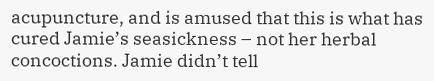acupuncture, and is amused that this is what has cured Jamie’s seasickness – not her herbal concoctions. Jamie didn’t tell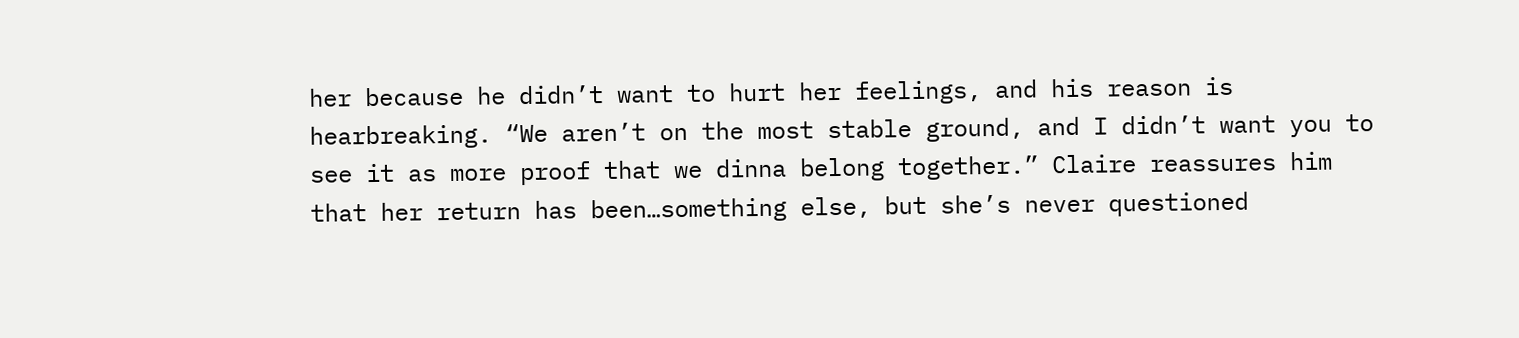her because he didn’t want to hurt her feelings, and his reason is hearbreaking. “We aren’t on the most stable ground, and I didn’t want you to see it as more proof that we dinna belong together.” Claire reassures him that her return has been…something else, but she’s never questioned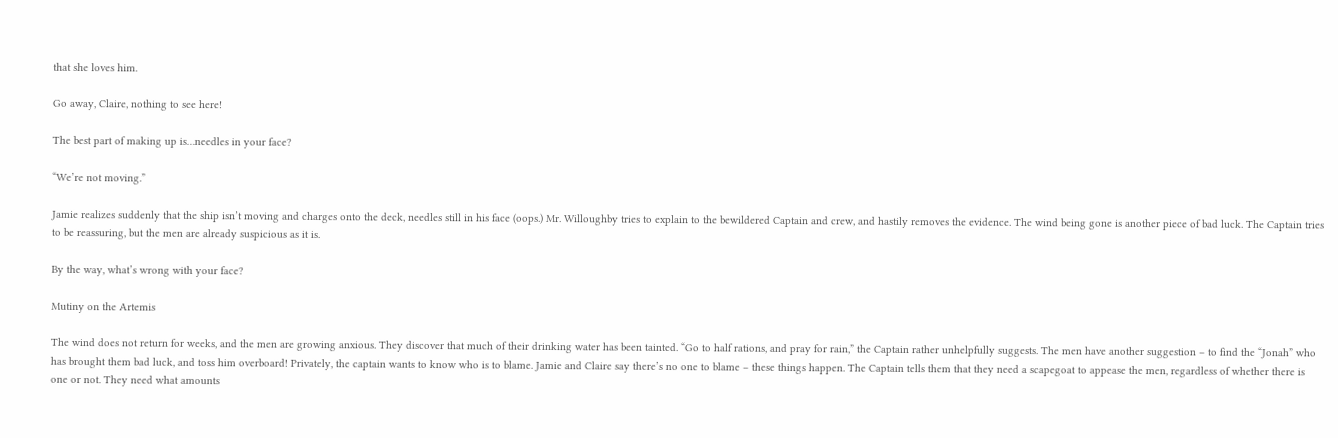that she loves him.

Go away, Claire, nothing to see here!

The best part of making up is…needles in your face?

“We’re not moving.”

Jamie realizes suddenly that the ship isn’t moving and charges onto the deck, needles still in his face (oops.) Mr. Willoughby tries to explain to the bewildered Captain and crew, and hastily removes the evidence. The wind being gone is another piece of bad luck. The Captain tries to be reassuring, but the men are already suspicious as it is.

By the way, what’s wrong with your face?

Mutiny on the Artemis

The wind does not return for weeks, and the men are growing anxious. They discover that much of their drinking water has been tainted. “Go to half rations, and pray for rain,” the Captain rather unhelpfully suggests. The men have another suggestion – to find the “Jonah” who has brought them bad luck, and toss him overboard! Privately, the captain wants to know who is to blame. Jamie and Claire say there’s no one to blame – these things happen. The Captain tells them that they need a scapegoat to appease the men, regardless of whether there is one or not. They need what amounts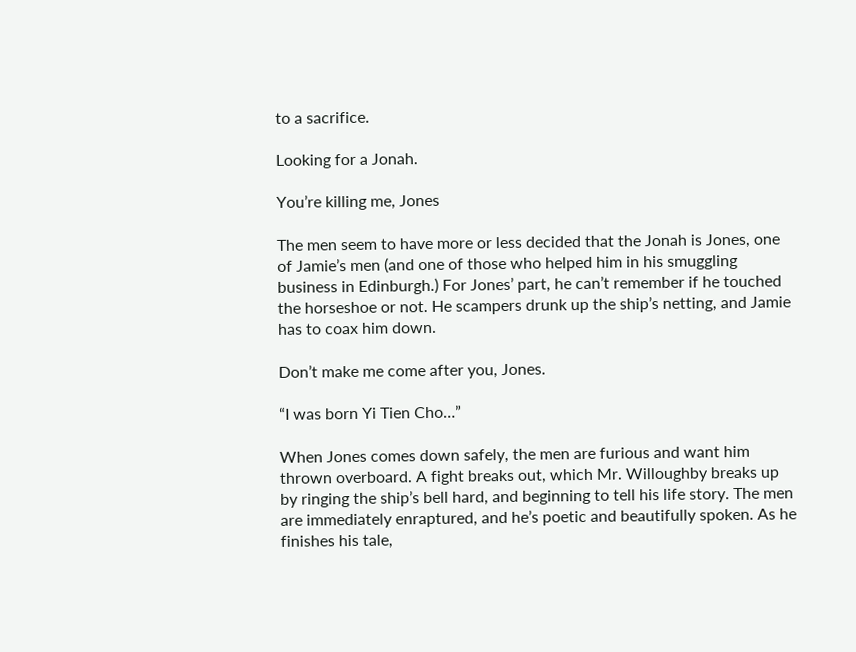to a sacrifice.

Looking for a Jonah.

You’re killing me, Jones

The men seem to have more or less decided that the Jonah is Jones, one of Jamie’s men (and one of those who helped him in his smuggling business in Edinburgh.) For Jones’ part, he can’t remember if he touched the horseshoe or not. He scampers drunk up the ship’s netting, and Jamie has to coax him down.

Don’t make me come after you, Jones.

“I was born Yi Tien Cho…”

When Jones comes down safely, the men are furious and want him thrown overboard. A fight breaks out, which Mr. Willoughby breaks up by ringing the ship’s bell hard, and beginning to tell his life story. The men are immediately enraptured, and he’s poetic and beautifully spoken. As he finishes his tale,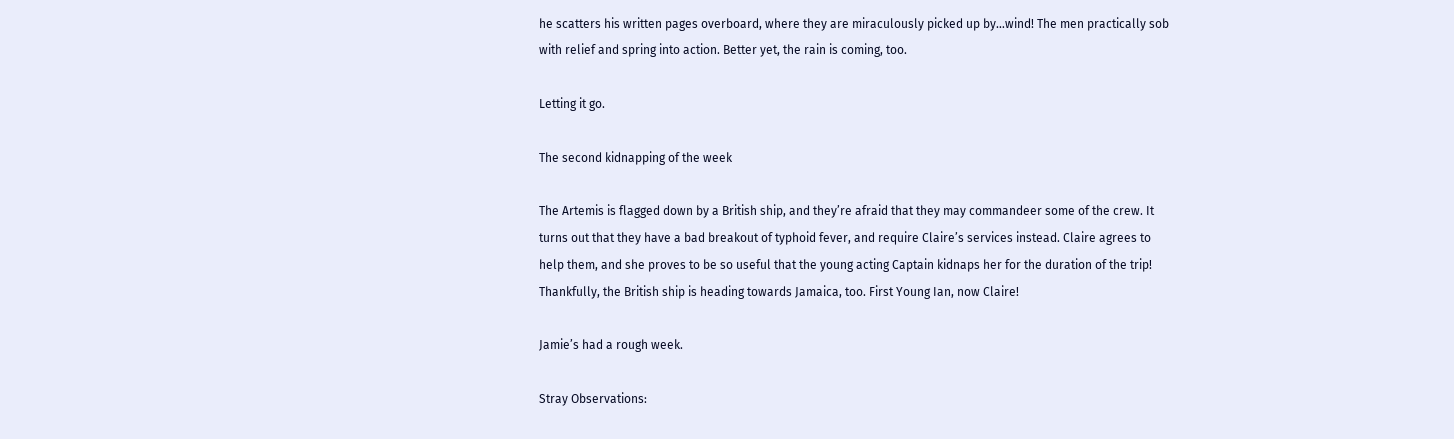he scatters his written pages overboard, where they are miraculously picked up by…wind! The men practically sob with relief and spring into action. Better yet, the rain is coming, too.

Letting it go.

The second kidnapping of the week

The Artemis is flagged down by a British ship, and they’re afraid that they may commandeer some of the crew. It turns out that they have a bad breakout of typhoid fever, and require Claire’s services instead. Claire agrees to help them, and she proves to be so useful that the young acting Captain kidnaps her for the duration of the trip! Thankfully, the British ship is heading towards Jamaica, too. First Young Ian, now Claire!

Jamie’s had a rough week.

Stray Observations: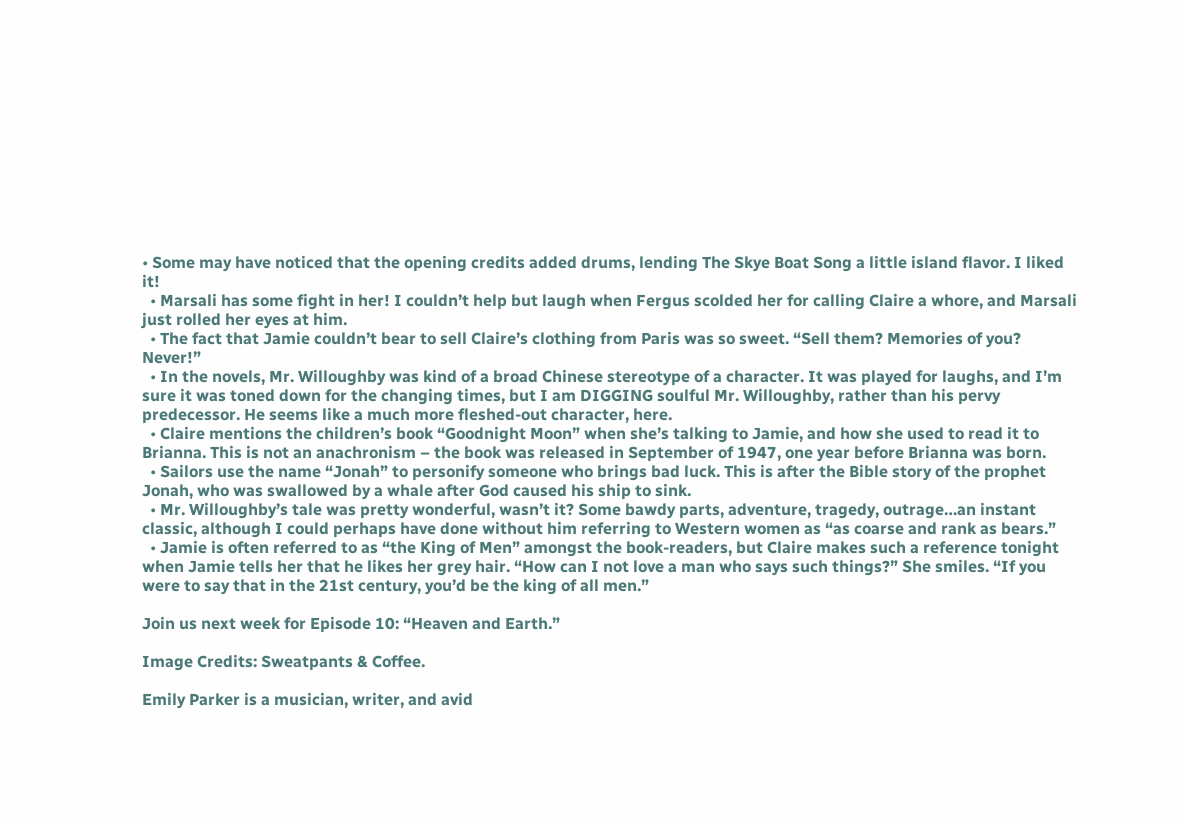• Some may have noticed that the opening credits added drums, lending The Skye Boat Song a little island flavor. I liked it!
  • Marsali has some fight in her! I couldn’t help but laugh when Fergus scolded her for calling Claire a whore, and Marsali just rolled her eyes at him.
  • The fact that Jamie couldn’t bear to sell Claire’s clothing from Paris was so sweet. “Sell them? Memories of you? Never!”
  • In the novels, Mr. Willoughby was kind of a broad Chinese stereotype of a character. It was played for laughs, and I’m sure it was toned down for the changing times, but I am DIGGING soulful Mr. Willoughby, rather than his pervy predecessor. He seems like a much more fleshed-out character, here.
  • Claire mentions the children’s book “Goodnight Moon” when she’s talking to Jamie, and how she used to read it to Brianna. This is not an anachronism – the book was released in September of 1947, one year before Brianna was born.
  • Sailors use the name “Jonah” to personify someone who brings bad luck. This is after the Bible story of the prophet Jonah, who was swallowed by a whale after God caused his ship to sink.
  • Mr. Willoughby’s tale was pretty wonderful, wasn’t it? Some bawdy parts, adventure, tragedy, outrage…an instant classic, although I could perhaps have done without him referring to Western women as “as coarse and rank as bears.”
  • Jamie is often referred to as “the King of Men” amongst the book-readers, but Claire makes such a reference tonight when Jamie tells her that he likes her grey hair. “How can I not love a man who says such things?” She smiles. “If you were to say that in the 21st century, you’d be the king of all men.”

Join us next week for Episode 10: “Heaven and Earth.”

Image Credits: Sweatpants & Coffee.

Emily Parker is a musician, writer, and avid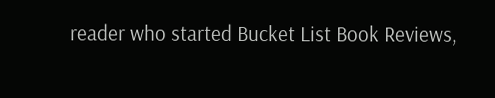reader who started Bucket List Book Reviews,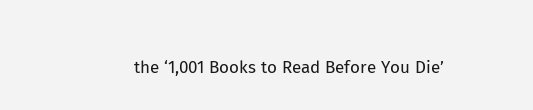the ‘1,001 Books to Read Before You Die’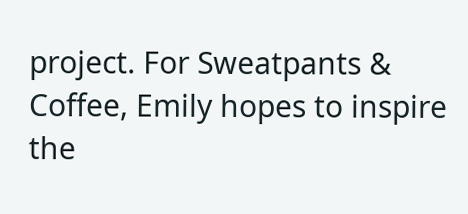project. For Sweatpants & Coffee, Emily hopes to inspire the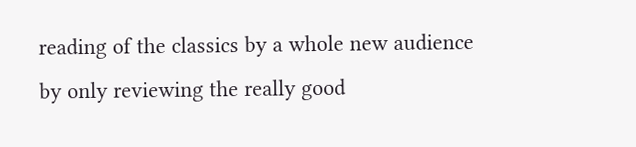reading of the classics by a whole new audience by only reviewing the really good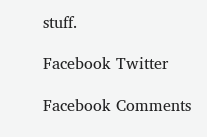stuff.

Facebook Twitter

Facebook Comments